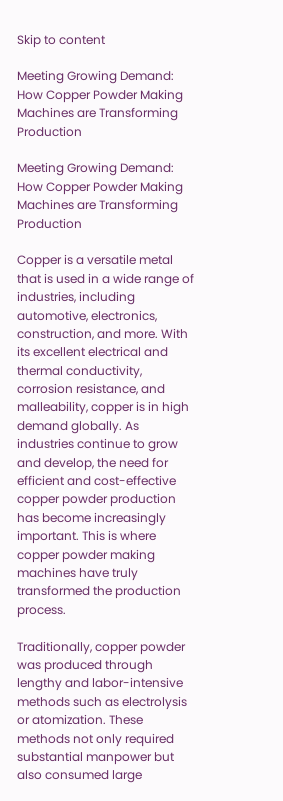Skip to content

Meeting Growing Demand: How Copper Powder Making Machines are Transforming Production

Meeting Growing Demand: How Copper Powder Making Machines are Transforming Production

Copper is a versatile metal that is used in a wide range of industries, including automotive, electronics, construction, and more. With its excellent electrical and thermal conductivity, corrosion resistance, and malleability, copper is in high demand globally. As industries continue to grow and develop, the need for efficient and cost-effective copper powder production has become increasingly important. This is where copper powder making machines have truly transformed the production process.

Traditionally, copper powder was produced through lengthy and labor-intensive methods such as electrolysis or atomization. These methods not only required substantial manpower but also consumed large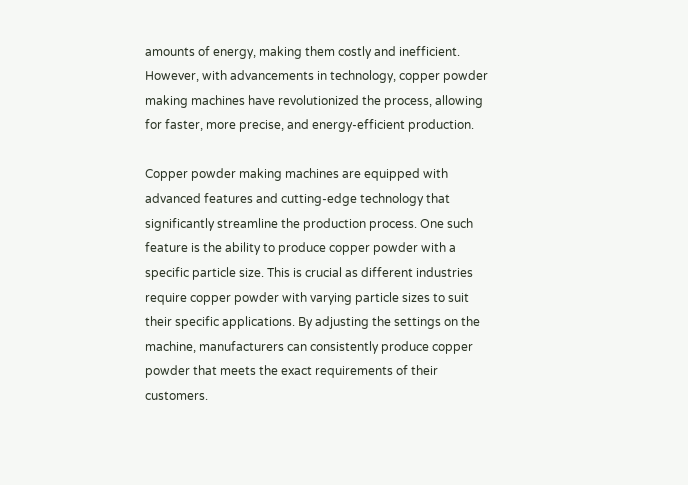amounts of energy, making them costly and inefficient. However, with advancements in technology, copper powder making machines have revolutionized the process, allowing for faster, more precise, and energy-efficient production.

Copper powder making machines are equipped with advanced features and cutting-edge technology that significantly streamline the production process. One such feature is the ability to produce copper powder with a specific particle size. This is crucial as different industries require copper powder with varying particle sizes to suit their specific applications. By adjusting the settings on the machine, manufacturers can consistently produce copper powder that meets the exact requirements of their customers.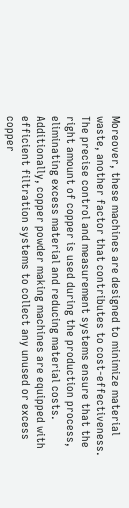Moreover, these machines are designed to minimize material waste, another factor that contributes to cost-effectiveness. The precise control and measurement systems ensure that the right amount of copper is used during the production process, eliminating excess material and reducing material costs. Additionally, copper powder making machines are equipped with efficient filtration systems to collect any unused or excess copper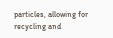particles, allowing for recycling and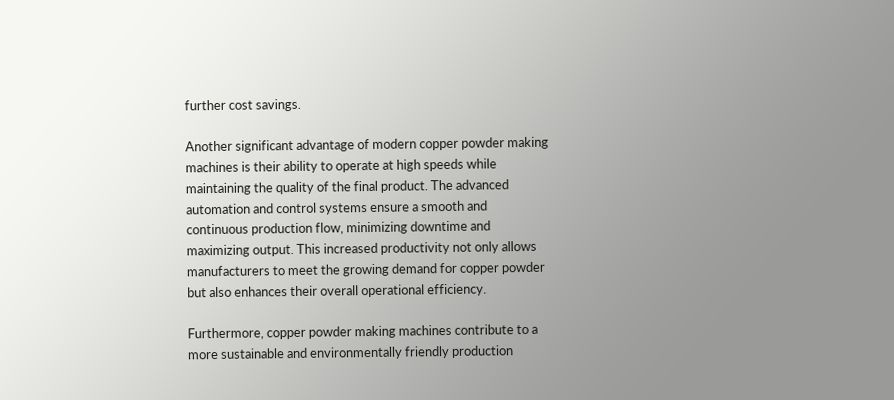further cost savings.

Another significant advantage of modern copper powder making machines is their ability to operate at high speeds while maintaining the quality of the final product. The advanced automation and control systems ensure a smooth and continuous production flow, minimizing downtime and maximizing output. This increased productivity not only allows manufacturers to meet the growing demand for copper powder but also enhances their overall operational efficiency.

Furthermore, copper powder making machines contribute to a more sustainable and environmentally friendly production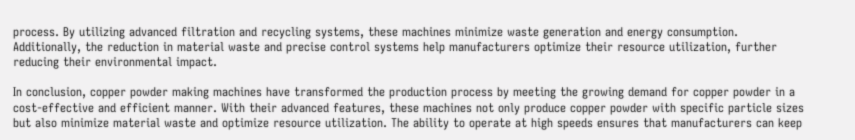process. By utilizing advanced filtration and recycling systems, these machines minimize waste generation and energy consumption. Additionally, the reduction in material waste and precise control systems help manufacturers optimize their resource utilization, further reducing their environmental impact.

In conclusion, copper powder making machines have transformed the production process by meeting the growing demand for copper powder in a cost-effective and efficient manner. With their advanced features, these machines not only produce copper powder with specific particle sizes but also minimize material waste and optimize resource utilization. The ability to operate at high speeds ensures that manufacturers can keep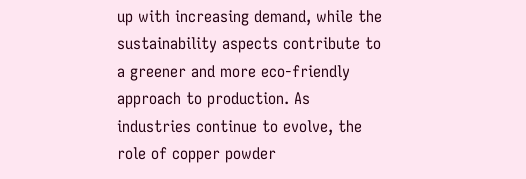up with increasing demand, while the sustainability aspects contribute to a greener and more eco-friendly approach to production. As industries continue to evolve, the role of copper powder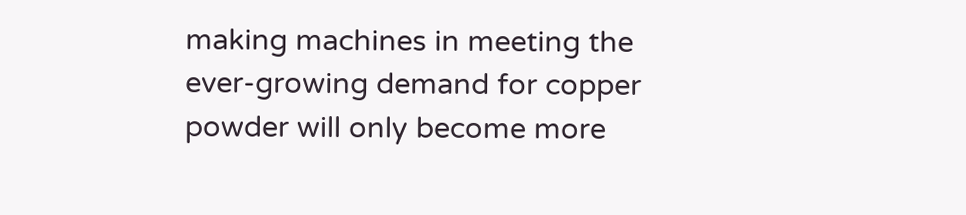making machines in meeting the ever-growing demand for copper powder will only become more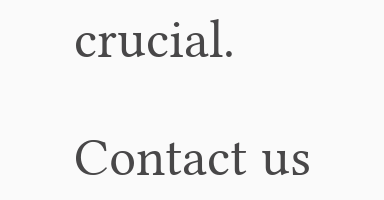crucial.

Contact us